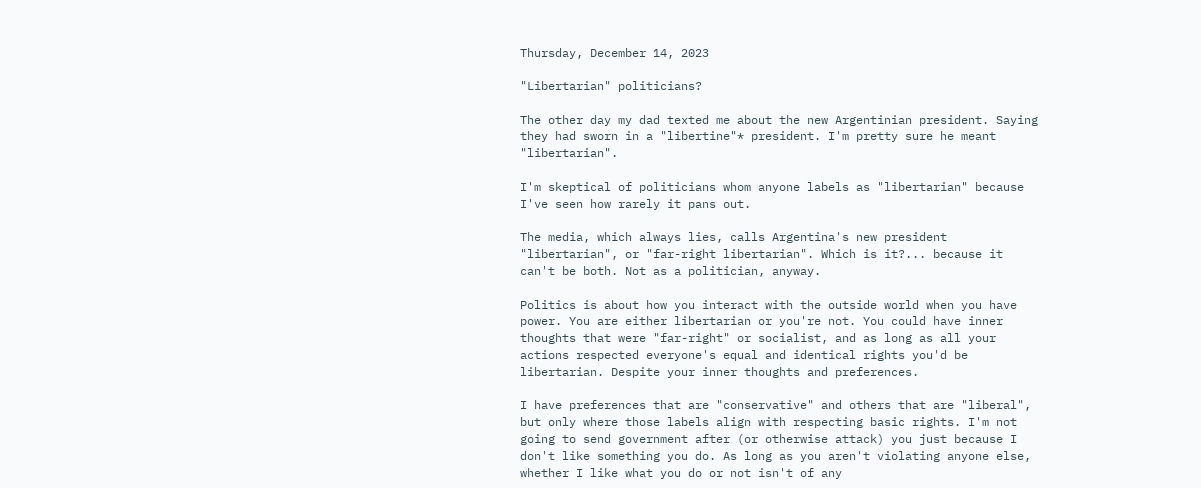Thursday, December 14, 2023

"Libertarian" politicians?

The other day my dad texted me about the new Argentinian president. Saying they had sworn in a "libertine"* president. I'm pretty sure he meant "libertarian".

I'm skeptical of politicians whom anyone labels as "libertarian" because I've seen how rarely it pans out.

The media, which always lies, calls Argentina's new president "libertarian", or "far-right libertarian". Which is it?... because it can't be both. Not as a politician, anyway.

Politics is about how you interact with the outside world when you have power. You are either libertarian or you're not. You could have inner thoughts that were "far-right" or socialist, and as long as all your actions respected everyone's equal and identical rights you'd be libertarian. Despite your inner thoughts and preferences.

I have preferences that are "conservative" and others that are "liberal", but only where those labels align with respecting basic rights. I'm not going to send government after (or otherwise attack) you just because I don't like something you do. As long as you aren't violating anyone else, whether I like what you do or not isn't of any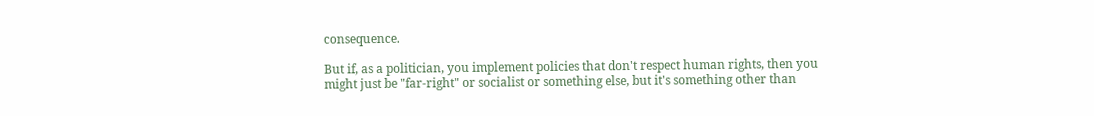consequence.

But if, as a politician, you implement policies that don't respect human rights, then you might just be "far-right" or socialist or something else, but it's something other than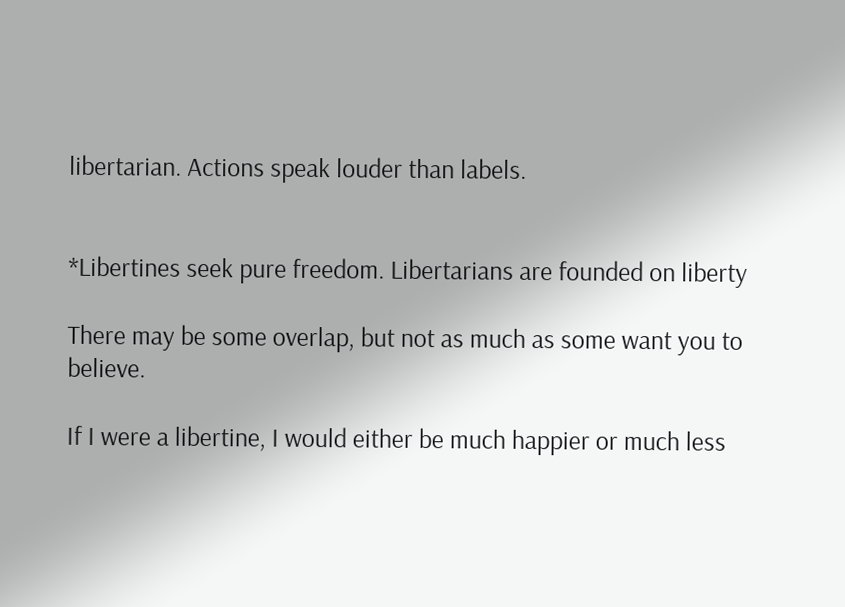libertarian. Actions speak louder than labels.


*Libertines seek pure freedom. Libertarians are founded on liberty

There may be some overlap, but not as much as some want you to believe.

If I were a libertine, I would either be much happier or much less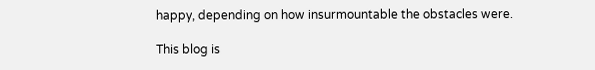happy, depending on how insurmountable the obstacles were.

This blog is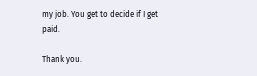my job. You get to decide if I get paid.

Thank you.